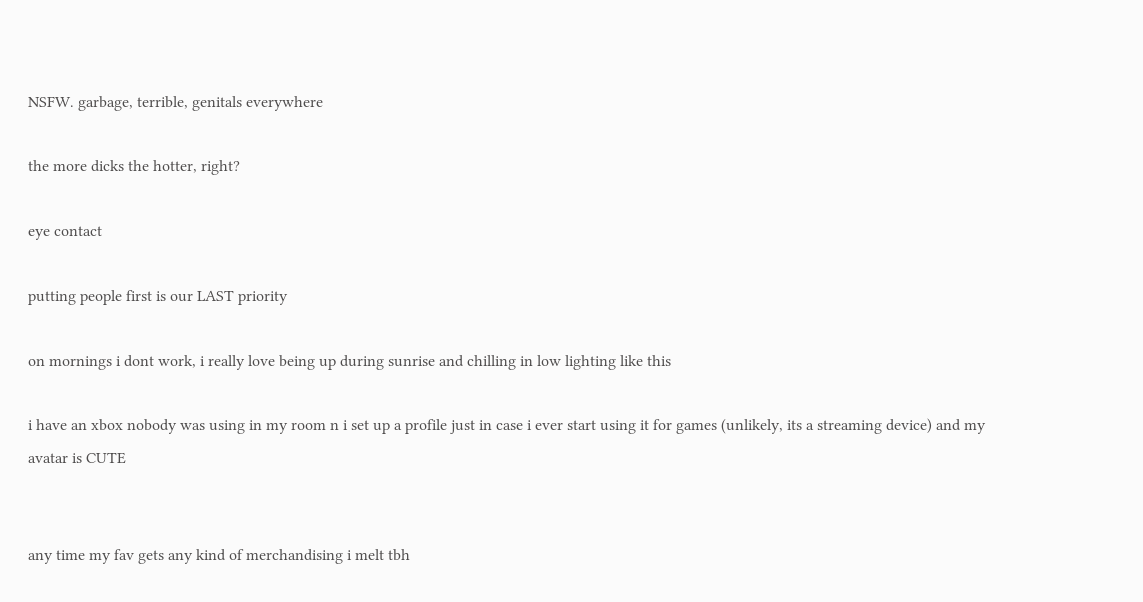NSFW. garbage, terrible, genitals everywhere

the more dicks the hotter, right?

eye contact

putting people first is our LAST priority

on mornings i dont work, i really love being up during sunrise and chilling in low lighting like this

i have an xbox nobody was using in my room n i set up a profile just in case i ever start using it for games (unlikely, its a streaming device) and my avatar is CUTE


any time my fav gets any kind of merchandising i melt tbh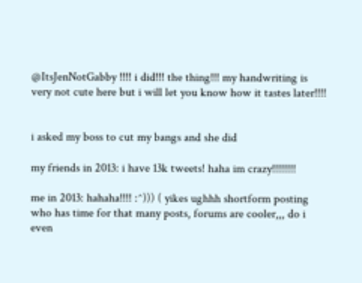@ItsJenNotGabby !!!! i did!!! the thing!!! my handwriting is very not cute here but i will let you know how it tastes later!!!!


i asked my boss to cut my bangs and she did

my friends in 2013: i have 13k tweets! haha im crazy!!!!!!!!

me in 2013: hahaha!!!! :^))) ( yikes ughhh shortform posting who has time for that many posts, forums are cooler,,, do i even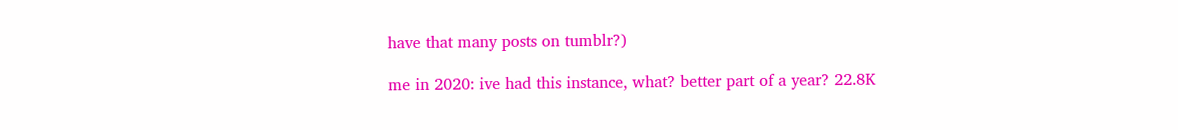have that many posts on tumblr?)

me in 2020: ive had this instance, what? better part of a year? 22.8K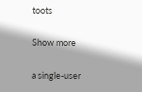toots

Show more

a single-user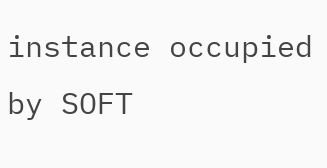instance occupied by SOFT